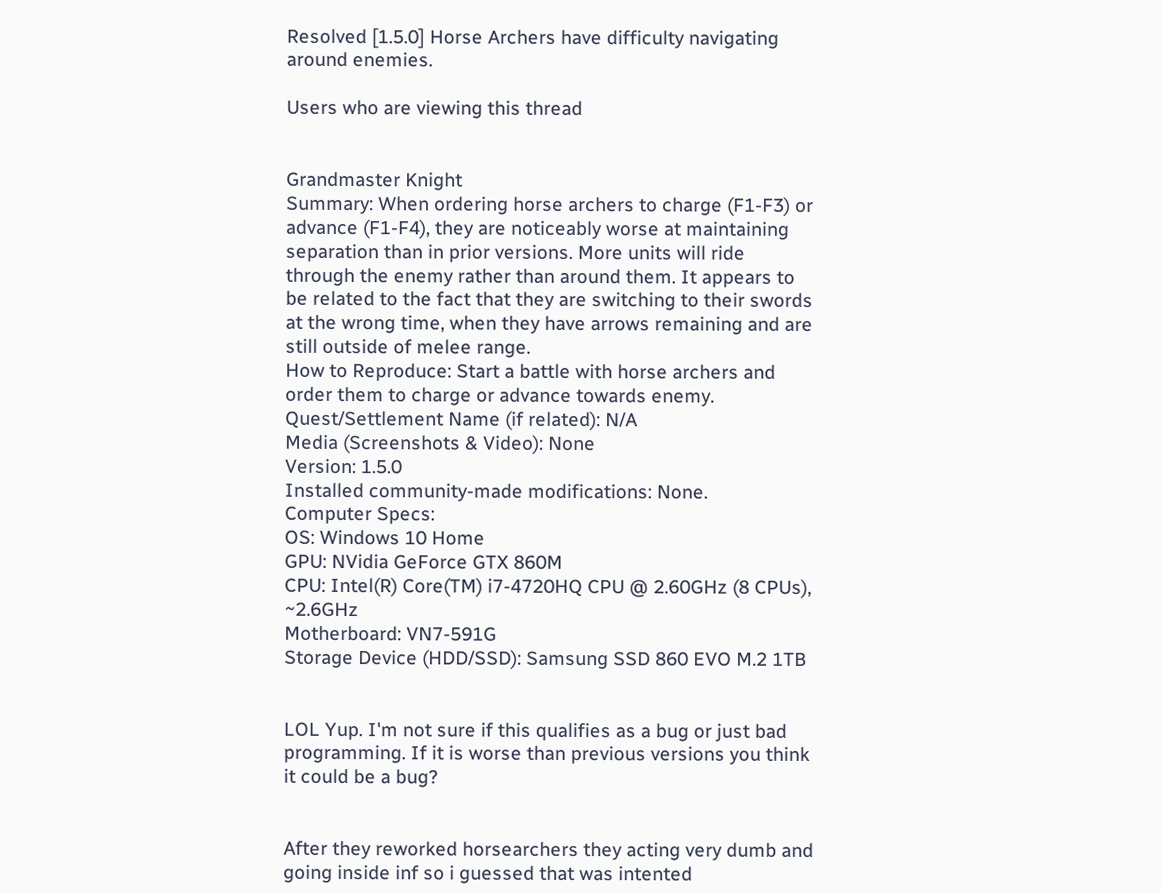Resolved [1.5.0] Horse Archers have difficulty navigating around enemies.

Users who are viewing this thread


Grandmaster Knight
Summary: When ordering horse archers to charge (F1-F3) or advance (F1-F4), they are noticeably worse at maintaining separation than in prior versions. More units will ride through the enemy rather than around them. It appears to be related to the fact that they are switching to their swords at the wrong time, when they have arrows remaining and are still outside of melee range.
How to Reproduce: Start a battle with horse archers and order them to charge or advance towards enemy.
Quest/Settlement Name (if related): N/A
Media (Screenshots & Video): None
Version: 1.5.0
Installed community-made modifications: None.
Computer Specs:
OS: Windows 10 Home
GPU: NVidia GeForce GTX 860M
CPU: Intel(R) Core(TM) i7-4720HQ CPU @ 2.60GHz (8 CPUs), ~2.6GHz
Motherboard: VN7-591G
Storage Device (HDD/SSD): Samsung SSD 860 EVO M.2 1TB


LOL Yup. I'm not sure if this qualifies as a bug or just bad programming. If it is worse than previous versions you think it could be a bug?


After they reworked horsearchers they acting very dumb and going inside inf so i guessed that was intented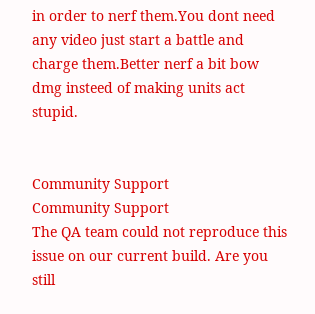in order to nerf them.You dont need any video just start a battle and charge them.Better nerf a bit bow dmg insteed of making units act stupid.


Community Support
Community Support
The QA team could not reproduce this issue on our current build. Are you still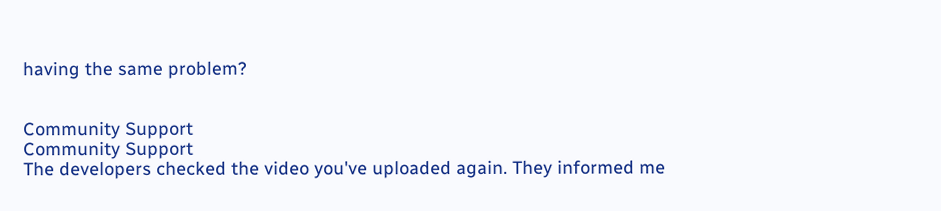having the same problem?


Community Support
Community Support
The developers checked the video you've uploaded again. They informed me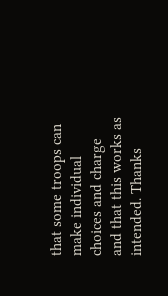that some troops can make individual choices and charge and that this works as intended. Thanks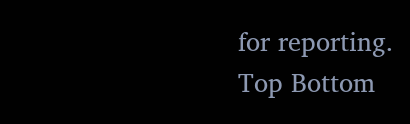for reporting.
Top Bottom